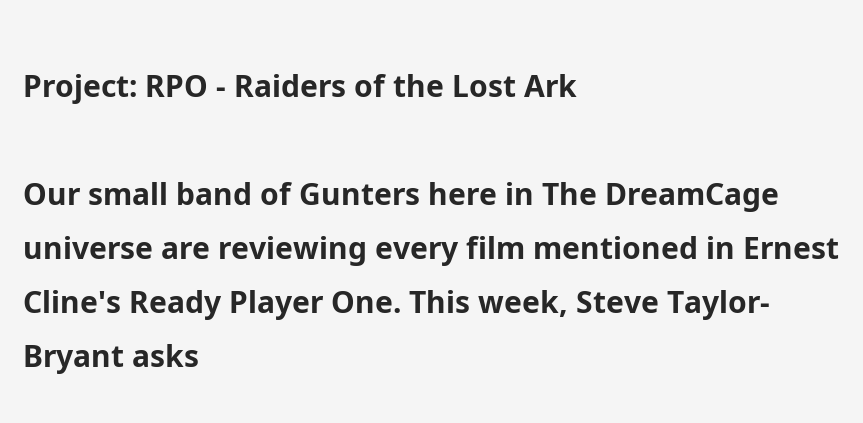Project: RPO - Raiders of the Lost Ark

Our small band of Gunters here in The DreamCage universe are reviewing every film mentioned in Ernest Cline's Ready Player One. This week, Steve Taylor-Bryant asks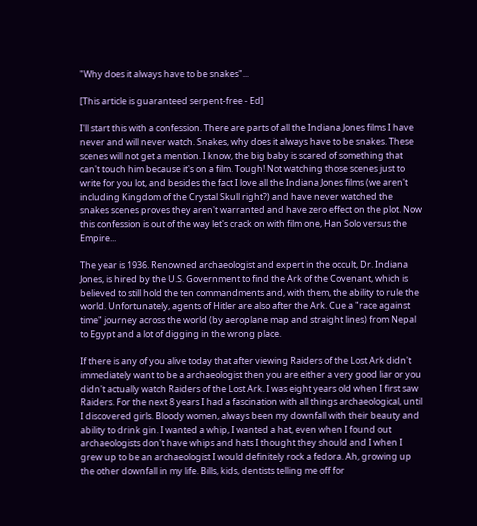"Why does it always have to be snakes"...

[This article is guaranteed serpent-free - Ed]

I'll start this with a confession. There are parts of all the Indiana Jones films I have never and will never watch. Snakes, why does it always have to be snakes. These scenes will not get a mention. I know, the big baby is scared of something that can't touch him because it's on a film. Tough! Not watching those scenes just to write for you lot, and besides the fact I love all the Indiana Jones films (we aren't including Kingdom of the Crystal Skull right?) and have never watched the snakes scenes proves they aren't warranted and have zero effect on the plot. Now this confession is out of the way let's crack on with film one, Han Solo versus the Empire...

The year is 1936. Renowned archaeologist and expert in the occult, Dr. Indiana Jones, is hired by the U.S. Government to find the Ark of the Covenant, which is believed to still hold the ten commandments and, with them, the ability to rule the world. Unfortunately, agents of Hitler are also after the Ark. Cue a "race against time" journey across the world (by aeroplane map and straight lines) from Nepal to Egypt and a lot of digging in the wrong place.

If there is any of you alive today that after viewing Raiders of the Lost Ark didn't immediately want to be a archaeologist then you are either a very good liar or you didn't actually watch Raiders of the Lost Ark. I was eight years old when I first saw Raiders. For the next 8 years I had a fascination with all things archaeological, until I discovered girls. Bloody women, always been my downfall with their beauty and ability to drink gin. I wanted a whip, I wanted a hat, even when I found out archaeologists don't have whips and hats I thought they should and I when I grew up to be an archaeologist I would definitely rock a fedora. Ah, growing up the other downfall in my life. Bills, kids, dentists telling me off for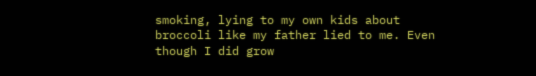smoking, lying to my own kids about broccoli like my father lied to me. Even though I did grow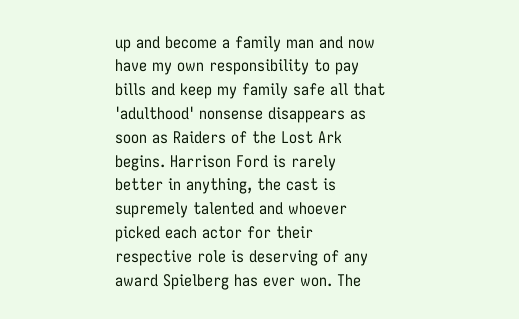up and become a family man and now have my own responsibility to pay bills and keep my family safe all that 'adulthood' nonsense disappears as soon as Raiders of the Lost Ark begins. Harrison Ford is rarely better in anything, the cast is supremely talented and whoever picked each actor for their respective role is deserving of any award Spielberg has ever won. The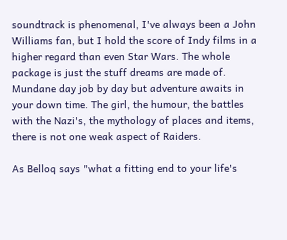soundtrack is phenomenal, I've always been a John Williams fan, but I hold the score of Indy films in a higher regard than even Star Wars. The whole package is just the stuff dreams are made of. Mundane day job by day but adventure awaits in your down time. The girl, the humour, the battles with the Nazi's, the mythology of places and items, there is not one weak aspect of Raiders.

As Belloq says "what a fitting end to your life's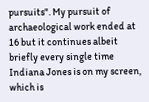pursuits". My pursuit of archaeological work ended at 16 but it continues albeit briefly every single time Indiana Jones is on my screen, which is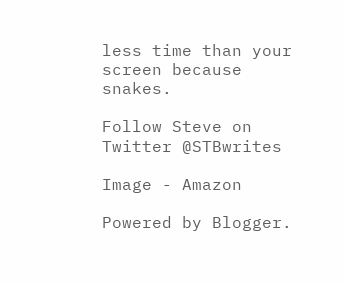less time than your screen because snakes.

Follow Steve on Twitter @STBwrites

Image - Amazon

Powered by Blogger.